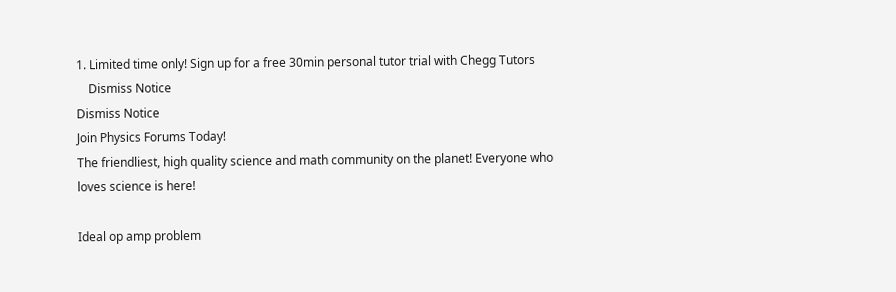1. Limited time only! Sign up for a free 30min personal tutor trial with Chegg Tutors
    Dismiss Notice
Dismiss Notice
Join Physics Forums Today!
The friendliest, high quality science and math community on the planet! Everyone who loves science is here!

Ideal op amp problem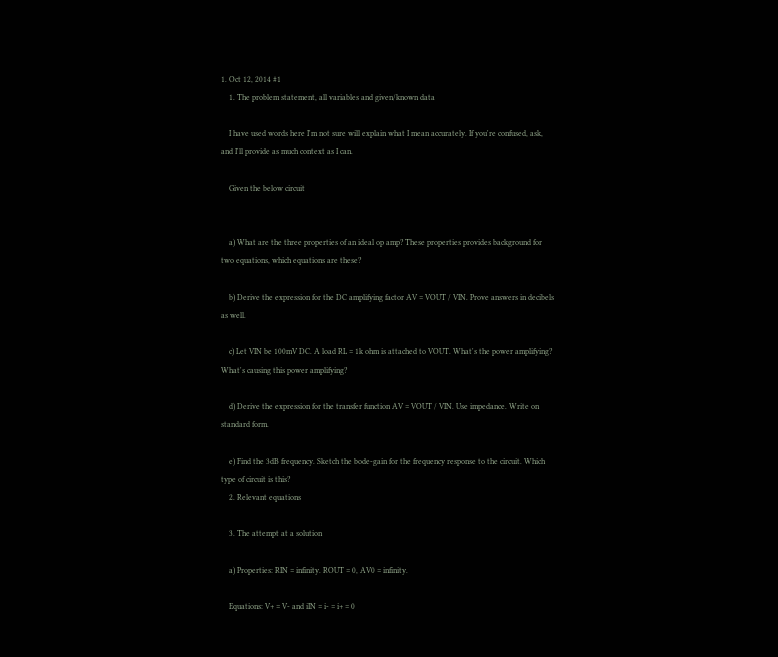1. Oct 12, 2014 #1
    1. The problem statement, all variables and given/known data

    I have used words here I'm not sure will explain what I mean accurately. If you're confused, ask, and I'll provide as much context as I can.

    Given the below circuit


    a) What are the three properties of an ideal op amp? These properties provides background for two equations, which equations are these?

    b) Derive the expression for the DC amplifying factor AV = VOUT / VIN. Prove answers in decibels as well.

    c) Let VIN be 100mV DC. A load RL = 1k ohm is attached to VOUT. What's the power amplifying? What's causing this power amplifying?

    d) Derive the expression for the transfer function AV = VOUT / VIN. Use impedance. Write on standard form.

    e) Find the 3dB frequency. Sketch the bode-gain for the frequency response to the circuit. Which type of circuit is this?
    2. Relevant equations

    3. The attempt at a solution

    a) Properties: RIN = infinity. ROUT = 0, AV0 = infinity.

    Equations: V+ = V- and iIN = i- = i+ = 0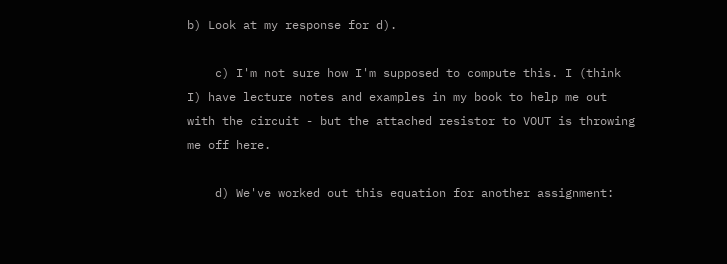b) Look at my response for d).

    c) I'm not sure how I'm supposed to compute this. I (think I) have lecture notes and examples in my book to help me out with the circuit - but the attached resistor to VOUT is throwing me off here.

    d) We've worked out this equation for another assignment: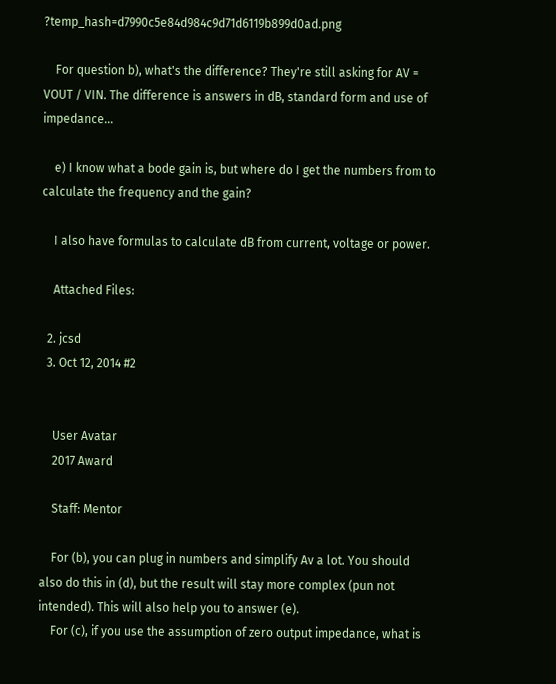?temp_hash=d7990c5e84d984c9d71d6119b899d0ad.png

    For question b), what's the difference? They're still asking for AV = VOUT / VIN. The difference is answers in dB, standard form and use of impedance...

    e) I know what a bode gain is, but where do I get the numbers from to calculate the frequency and the gain?

    I also have formulas to calculate dB from current, voltage or power.

    Attached Files:

  2. jcsd
  3. Oct 12, 2014 #2


    User Avatar
    2017 Award

    Staff: Mentor

    For (b), you can plug in numbers and simplify Av a lot. You should also do this in (d), but the result will stay more complex (pun not intended). This will also help you to answer (e).
    For (c), if you use the assumption of zero output impedance, what is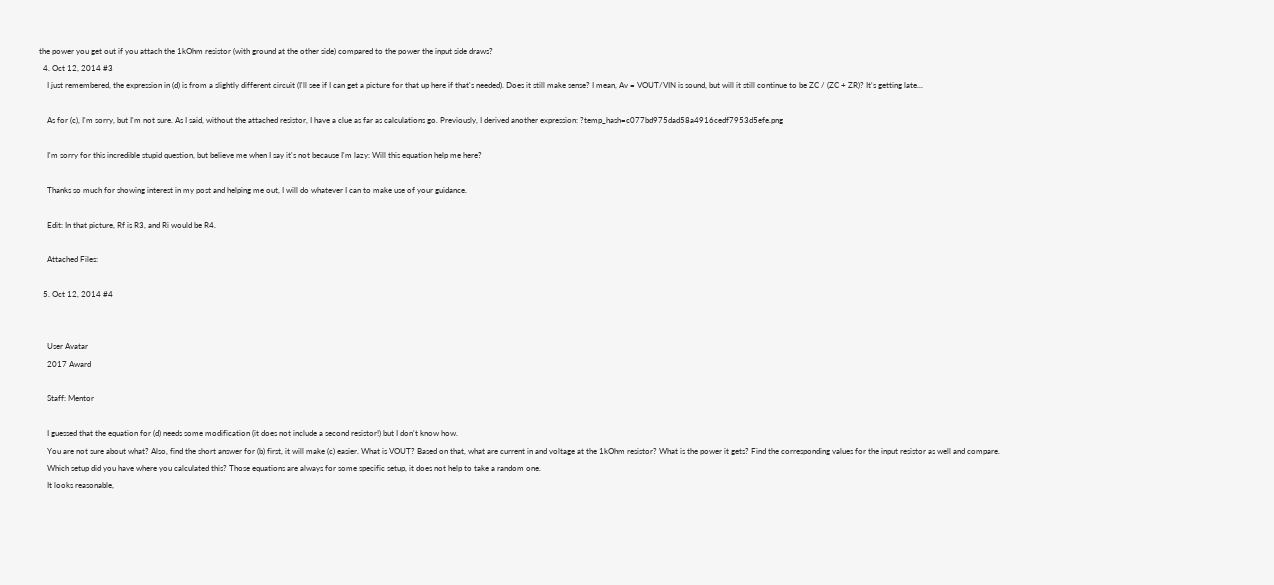the power you get out if you attach the 1kOhm resistor (with ground at the other side) compared to the power the input side draws?
  4. Oct 12, 2014 #3
    I just remembered, the expression in (d) is from a slightly different circuit (I'll see if I can get a picture for that up here if that's needed). Does it still make sense? I mean, Av = VOUT/VIN is sound, but will it still continue to be ZC / (ZC + ZR)? It's getting late...

    As for (c), I'm sorry, but I'm not sure. As I said, without the attached resistor, I have a clue as far as calculations go. Previously, I derived another expression: ?temp_hash=c077bd975dad58a4916cedf7953d5efe.png

    I'm sorry for this incredible stupid question, but believe me when I say it's not because I'm lazy: Will this equation help me here?

    Thanks so much for showing interest in my post and helping me out, I will do whatever I can to make use of your guidance.

    Edit: In that picture, Rf is R3, and Ri would be R4.

    Attached Files:

  5. Oct 12, 2014 #4


    User Avatar
    2017 Award

    Staff: Mentor

    I guessed that the equation for (d) needs some modification (it does not include a second resistor!) but I don't know how.
    You are not sure about what? Also, find the short answer for (b) first, it will make (c) easier. What is VOUT? Based on that, what are current in and voltage at the 1kOhm resistor? What is the power it gets? Find the corresponding values for the input resistor as well and compare.
    Which setup did you have where you calculated this? Those equations are always for some specific setup, it does not help to take a random one.
    It looks reasonable,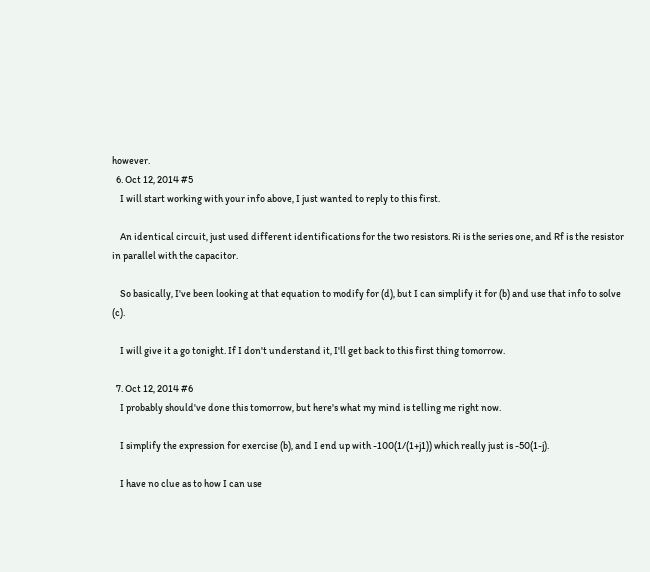however.
  6. Oct 12, 2014 #5
    I will start working with your info above, I just wanted to reply to this first.

    An identical circuit, just used different identifications for the two resistors. Ri is the series one, and Rf is the resistor in parallel with the capacitor.

    So basically, I've been looking at that equation to modify for (d), but I can simplify it for (b) and use that info to solve (c).

    I will give it a go tonight. If I don't understand it, I'll get back to this first thing tomorrow.

  7. Oct 12, 2014 #6
    I probably should've done this tomorrow, but here's what my mind is telling me right now.

    I simplify the expression for exercise (b), and I end up with -100(1/(1+j1)) which really just is -50(1-j).

    I have no clue as to how I can use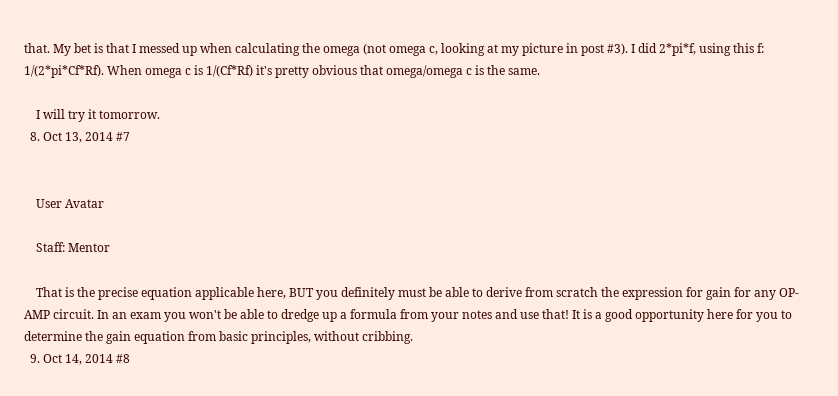that. My bet is that I messed up when calculating the omega (not omega c, looking at my picture in post #3). I did 2*pi*f, using this f: 1/(2*pi*Cf*Rf). When omega c is 1/(Cf*Rf) it's pretty obvious that omega/omega c is the same.

    I will try it tomorrow.
  8. Oct 13, 2014 #7


    User Avatar

    Staff: Mentor

    That is the precise equation applicable here, BUT you definitely must be able to derive from scratch the expression for gain for any OP-AMP circuit. In an exam you won't be able to dredge up a formula from your notes and use that! It is a good opportunity here for you to determine the gain equation from basic principles, without cribbing.
  9. Oct 14, 2014 #8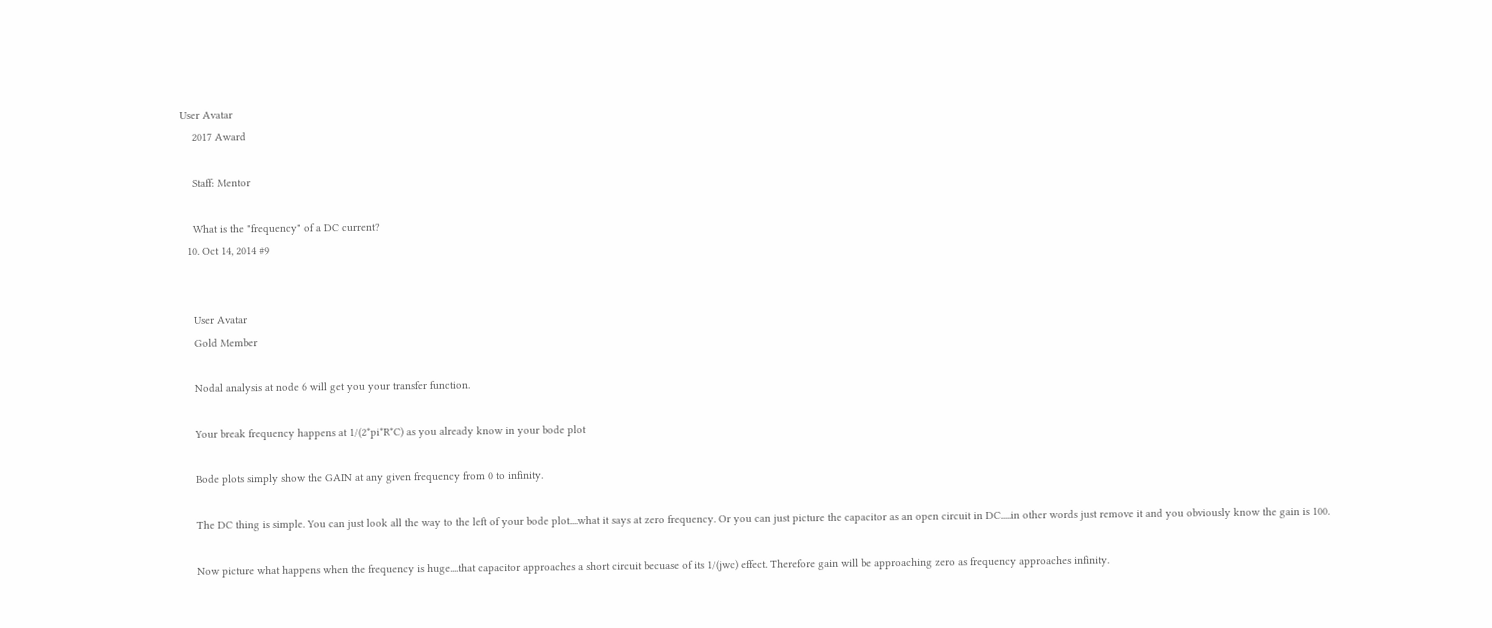User Avatar
    2017 Award

    Staff: Mentor

    What is the "frequency" of a DC current?
  10. Oct 14, 2014 #9


    User Avatar
    Gold Member

    Nodal analysis at node 6 will get you your transfer function.

    Your break frequency happens at 1/(2*pi*R*C) as you already know in your bode plot

    Bode plots simply show the GAIN at any given frequency from 0 to infinity.

    The DC thing is simple. You can just look all the way to the left of your bode plot....what it says at zero frequency. Or you can just picture the capacitor as an open circuit in DC.....in other words just remove it and you obviously know the gain is 100.

    Now picture what happens when the frequency is huge....that capacitor approaches a short circuit becuase of its 1/(jwc) effect. Therefore gain will be approaching zero as frequency approaches infinity.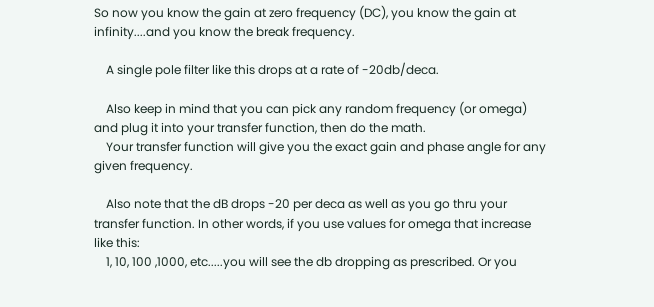So now you know the gain at zero frequency (DC), you know the gain at infinity....and you know the break frequency.

    A single pole filter like this drops at a rate of -20db/deca.

    Also keep in mind that you can pick any random frequency (or omega) and plug it into your transfer function, then do the math.
    Your transfer function will give you the exact gain and phase angle for any given frequency.

    Also note that the dB drops -20 per deca as well as you go thru your transfer function. In other words, if you use values for omega that increase like this:
    1, 10, 100 ,1000, etc.....you will see the db dropping as prescribed. Or you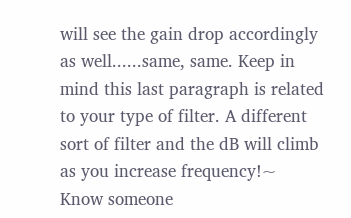will see the gain drop accordingly as well......same, same. Keep in mind this last paragraph is related to your type of filter. A different sort of filter and the dB will climb as you increase frequency!~
Know someone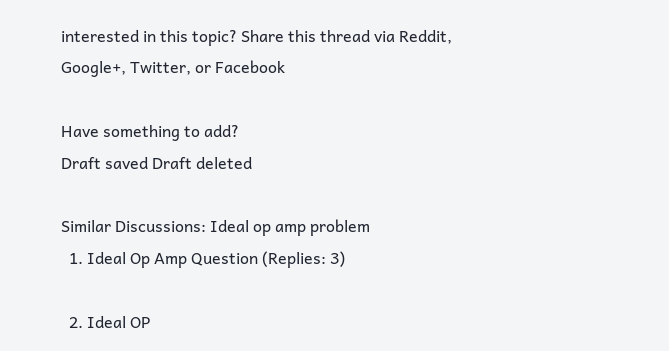interested in this topic? Share this thread via Reddit, Google+, Twitter, or Facebook

Have something to add?
Draft saved Draft deleted

Similar Discussions: Ideal op amp problem
  1. Ideal Op Amp Question (Replies: 3)

  2. Ideal OP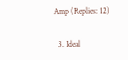Amp (Replies: 12)

  3. Ideal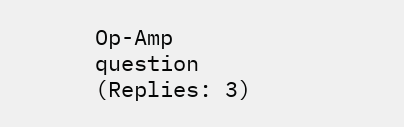Op-Amp question (Replies: 3)